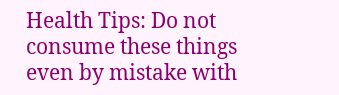Health Tips: Do not consume these things even by mistake with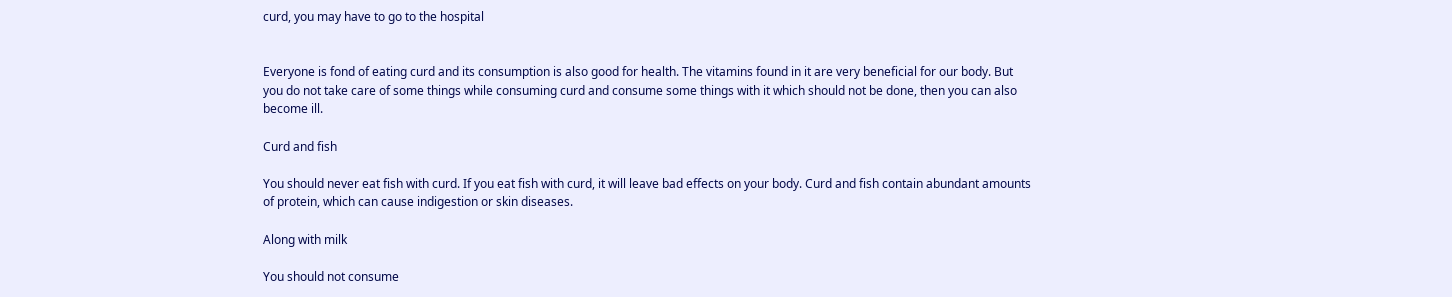curd, you may have to go to the hospital


Everyone is fond of eating curd and its consumption is also good for health. The vitamins found in it are very beneficial for our body. But you do not take care of some things while consuming curd and consume some things with it which should not be done, then you can also become ill.

Curd and fish

You should never eat fish with curd. If you eat fish with curd, it will leave bad effects on your body. Curd and fish contain abundant amounts of protein, which can cause indigestion or skin diseases.

Along with milk

You should not consume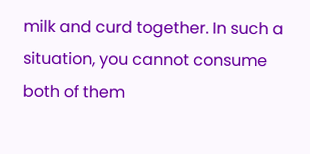milk and curd together. In such a situation, you cannot consume both of them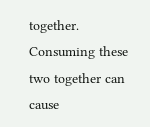together. Consuming these two together can cause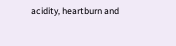acidity, heartburn and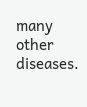many other diseases.